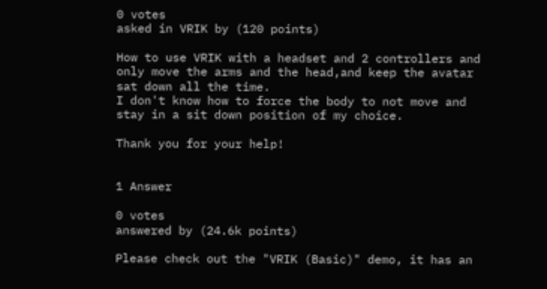0 votes
asked in VRIK by (120 points)

How to use VRIK with a headset and 2 controllers and only move the arms and the head,and keep the avatar sat down all the time.
I don't know how to force the body to not move and stay in a sit down position of my choice.

Thank you for your help!


1 Answer

0 votes
answered by (24.6k points)

Please check out the "VRIK (Basic)" demo, it has an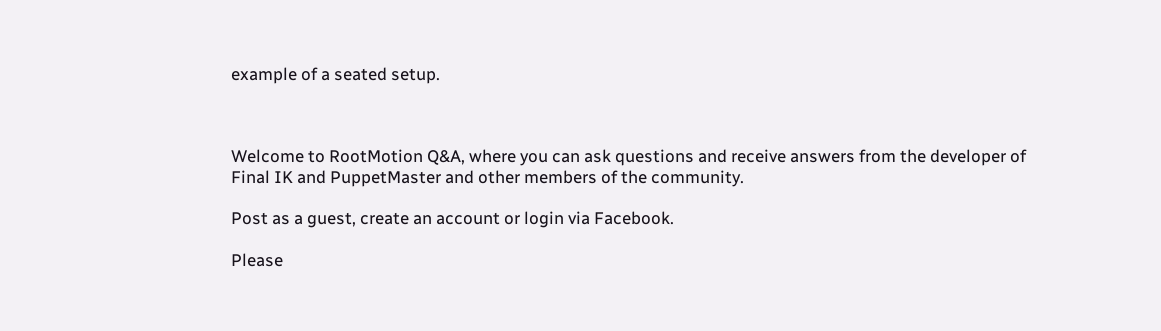example of a seated setup.



Welcome to RootMotion Q&A, where you can ask questions and receive answers from the developer of Final IK and PuppetMaster and other members of the community.

Post as a guest, create an account or login via Facebook.

Please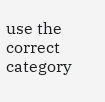use the correct category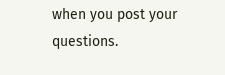when you post your questions.